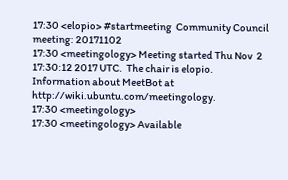17:30 <elopio> #startmeeting  Community Council meeting: 20171102
17:30 <meetingology> Meeting started Thu Nov  2 17:30:12 2017 UTC.  The chair is elopio. Information about MeetBot at http://wiki.ubuntu.com/meetingology.
17:30 <meetingology>
17:30 <meetingology> Available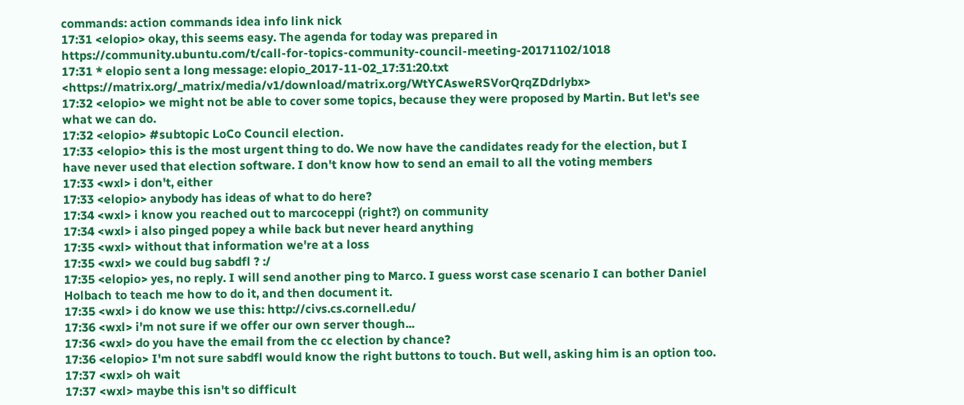commands: action commands idea info link nick
17:31 <elopio> okay, this seems easy. The agenda for today was prepared in https://community.ubuntu.com/t/call-for-topics-community-council-meeting-20171102/1018
17:31 * elopio sent a long message: elopio_2017-11-02_17:31:20.txt <https://matrix.org/_matrix/media/v1/download/matrix.org/WtYCAsweRSVorQrqZDdrlybx>
17:32 <elopio> we might not be able to cover some topics, because they were proposed by Martin. But let's see what we can do.
17:32 <elopio> #subtopic LoCo Council election.
17:33 <elopio> this is the most urgent thing to do. We now have the candidates ready for the election, but I have never used that election software. I don't know how to send an email to all the voting members
17:33 <wxl> i don't, either
17:33 <elopio> anybody has ideas of what to do here?
17:34 <wxl> i know you reached out to marcoceppi (right?) on community
17:34 <wxl> i also pinged popey a while back but never heard anything
17:35 <wxl> without that information we're at a loss
17:35 <wxl> we could bug sabdfl ? :/
17:35 <elopio> yes, no reply. I will send another ping to Marco. I guess worst case scenario I can bother Daniel Holbach to teach me how to do it, and then document it.
17:35 <wxl> i do know we use this: http://civs.cs.cornell.edu/
17:36 <wxl> i'm not sure if we offer our own server though...
17:36 <wxl> do you have the email from the cc election by chance?
17:36 <elopio> I'm not sure sabdfl would know the right buttons to touch. But well, asking him is an option too.
17:37 <wxl> oh wait
17:37 <wxl> maybe this isn't so difficult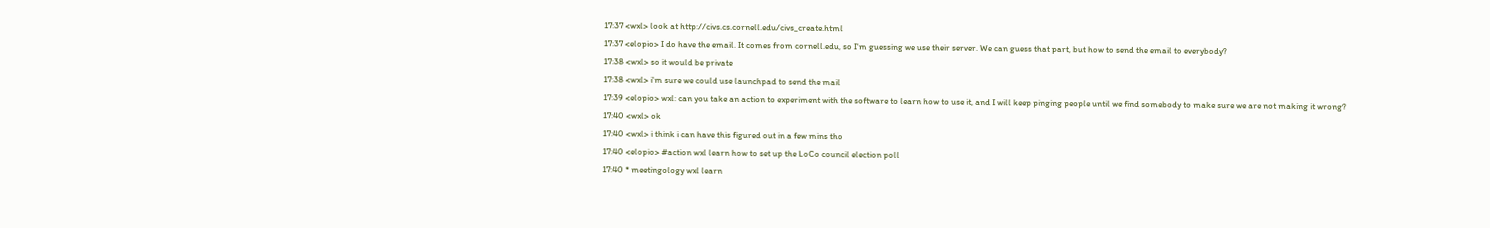17:37 <wxl> look at http://civs.cs.cornell.edu/civs_create.html
17:37 <elopio> I do have the email. It comes from cornell.edu, so I'm guessing we use their server. We can guess that part, but how to send the email to everybody?
17:38 <wxl> so it would be private
17:38 <wxl> i'm sure we could use launchpad to send the mail
17:39 <elopio> wxl: can you take an action to experiment with the software to learn how to use it, and I will keep pinging people until we find somebody to make sure we are not making it wrong?
17:40 <wxl> ok
17:40 <wxl> i think i can have this figured out in a few mins tho
17:40 <elopio> #action wxl learn how to set up the LoCo council election poll
17:40 * meetingology wxl learn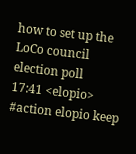how to set up the LoCo council election poll
17:41 <elopio> #action elopio keep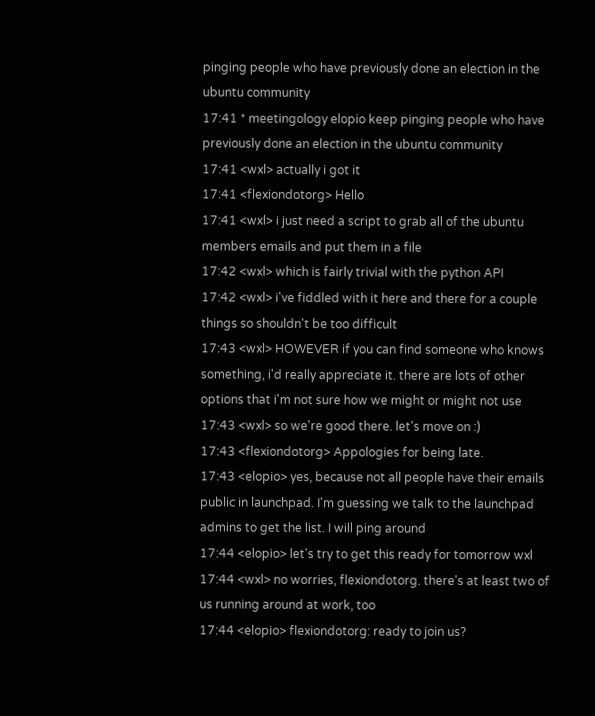pinging people who have previously done an election in the ubuntu community
17:41 * meetingology elopio keep pinging people who have previously done an election in the ubuntu community
17:41 <wxl> actually i got it
17:41 <flexiondotorg> Hello
17:41 <wxl> i just need a script to grab all of the ubuntu members emails and put them in a file
17:42 <wxl> which is fairly trivial with the python API
17:42 <wxl> i've fiddled with it here and there for a couple things so shouldn't be too difficult
17:43 <wxl> HOWEVER if you can find someone who knows something, i'd really appreciate it. there are lots of other options that i'm not sure how we might or might not use
17:43 <wxl> so we're good there. let's move on :)
17:43 <flexiondotorg> Appologies for being late.
17:43 <elopio> yes, because not all people have their emails public in launchpad. I'm guessing we talk to the launchpad admins to get the list. I will ping around
17:44 <elopio> let's try to get this ready for tomorrow wxl
17:44 <wxl> no worries, flexiondotorg. there's at least two of us running around at work, too
17:44 <elopio> flexiondotorg: ready to join us?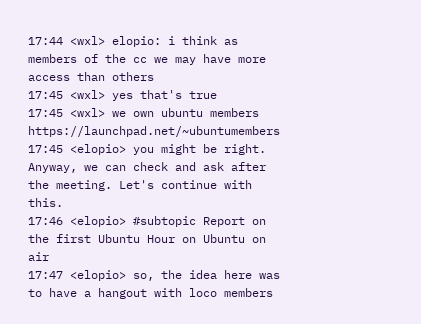17:44 <wxl> elopio: i think as members of the cc we may have more access than others
17:45 <wxl> yes that's true
17:45 <wxl> we own ubuntu members https://launchpad.net/~ubuntumembers
17:45 <elopio> you might be right. Anyway, we can check and ask after the meeting. Let's continue with this.
17:46 <elopio> #subtopic Report on the first Ubuntu Hour on Ubuntu on air
17:47 <elopio> so, the idea here was to have a hangout with loco members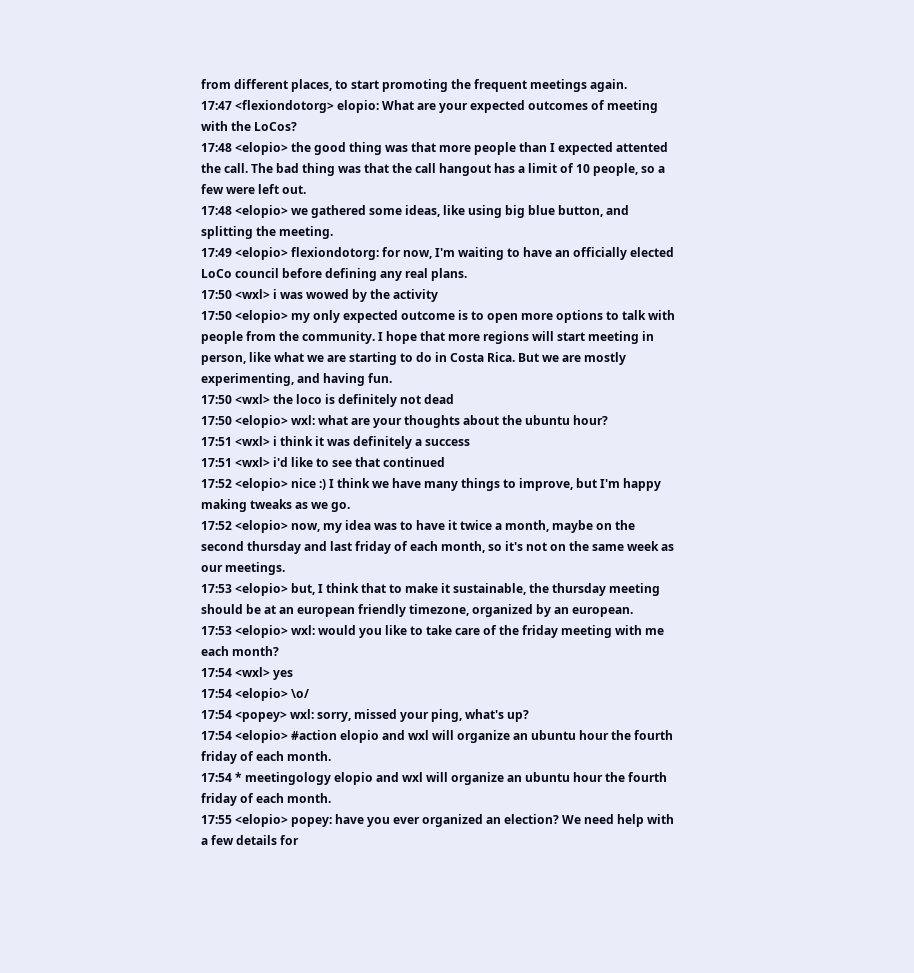from different places, to start promoting the frequent meetings again.
17:47 <flexiondotorg> elopio: What are your expected outcomes of meeting with the LoCos?
17:48 <elopio> the good thing was that more people than I expected attented the call. The bad thing was that the call hangout has a limit of 10 people, so a few were left out.
17:48 <elopio> we gathered some ideas, like using big blue button, and splitting the meeting.
17:49 <elopio> flexiondotorg: for now, I'm waiting to have an officially elected LoCo council before defining any real plans.
17:50 <wxl> i was wowed by the activity
17:50 <elopio> my only expected outcome is to open more options to talk with people from the community. I hope that more regions will start meeting in person, like what we are starting to do in Costa Rica. But we are mostly experimenting, and having fun.
17:50 <wxl> the loco is definitely not dead
17:50 <elopio> wxl: what are your thoughts about the ubuntu hour?
17:51 <wxl> i think it was definitely a success
17:51 <wxl> i'd like to see that continued
17:52 <elopio> nice :) I think we have many things to improve, but I'm happy making tweaks as we go.
17:52 <elopio> now, my idea was to have it twice a month, maybe on the second thursday and last friday of each month, so it's not on the same week as our meetings.
17:53 <elopio> but, I think that to make it sustainable, the thursday meeting should be at an european friendly timezone, organized by an european.
17:53 <elopio> wxl: would you like to take care of the friday meeting with me each month?
17:54 <wxl> yes
17:54 <elopio> \o/
17:54 <popey> wxl: sorry, missed your ping, what's up?
17:54 <elopio> #action elopio and wxl will organize an ubuntu hour the fourth friday of each month.
17:54 * meetingology elopio and wxl will organize an ubuntu hour the fourth friday of each month.
17:55 <elopio> popey: have you ever organized an election? We need help with a few details for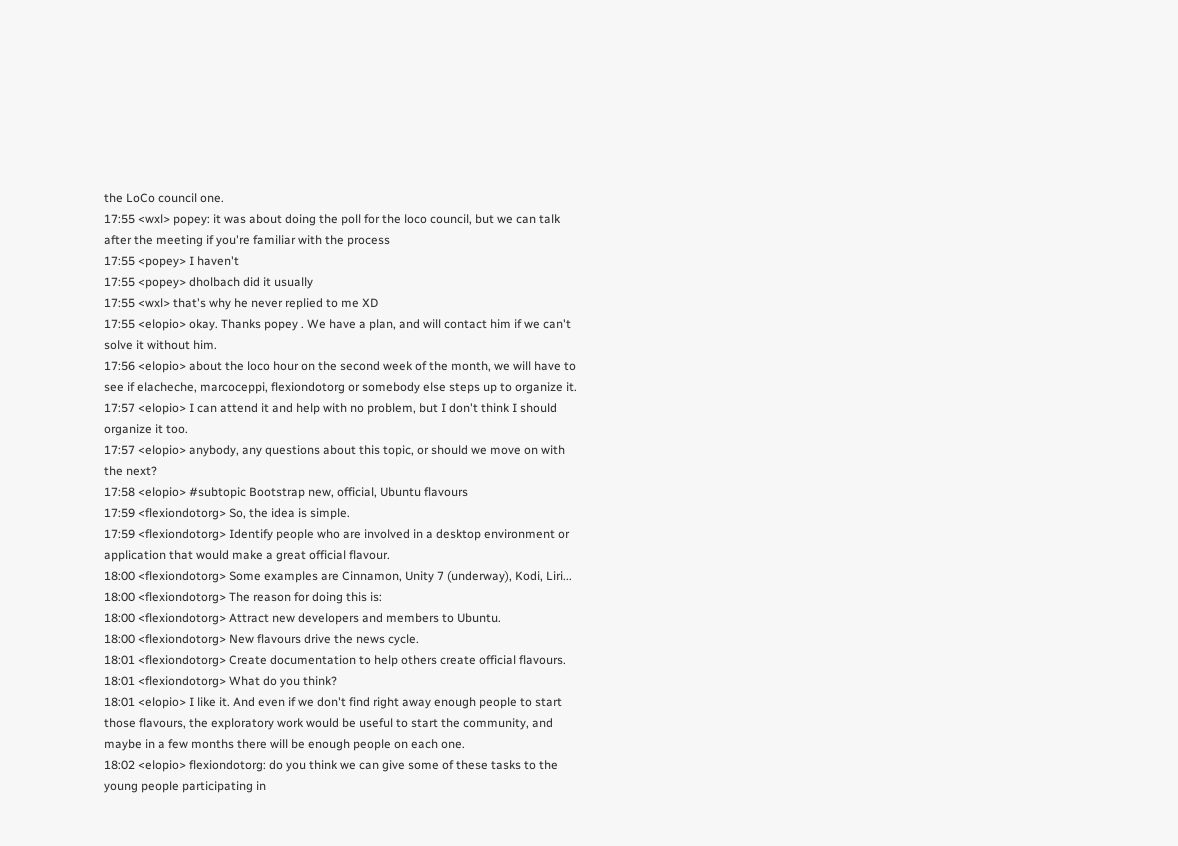the LoCo council one.
17:55 <wxl> popey: it was about doing the poll for the loco council, but we can talk after the meeting if you're familiar with the process
17:55 <popey> I haven't
17:55 <popey> dholbach did it usually
17:55 <wxl> that's why he never replied to me XD
17:55 <elopio> okay. Thanks popey . We have a plan, and will contact him if we can't solve it without him.
17:56 <elopio> about the loco hour on the second week of the month, we will have to see if elacheche, marcoceppi, flexiondotorg or somebody else steps up to organize it.
17:57 <elopio> I can attend it and help with no problem, but I don't think I should organize it too.
17:57 <elopio> anybody, any questions about this topic, or should we move on with the next?
17:58 <elopio> #subtopic Bootstrap new, official, Ubuntu flavours
17:59 <flexiondotorg> So, the idea is simple.
17:59 <flexiondotorg> Identify people who are involved in a desktop environment or application that would make a great official flavour.
18:00 <flexiondotorg> Some examples are Cinnamon, Unity 7 (underway), Kodi, Liri...
18:00 <flexiondotorg> The reason for doing this is:
18:00 <flexiondotorg> Attract new developers and members to Ubuntu.
18:00 <flexiondotorg> New flavours drive the news cycle.
18:01 <flexiondotorg> Create documentation to help others create official flavours.
18:01 <flexiondotorg> What do you think?
18:01 <elopio> I like it. And even if we don't find right away enough people to start those flavours, the exploratory work would be useful to start the community, and maybe in a few months there will be enough people on each one.
18:02 <elopio> flexiondotorg: do you think we can give some of these tasks to the young people participating in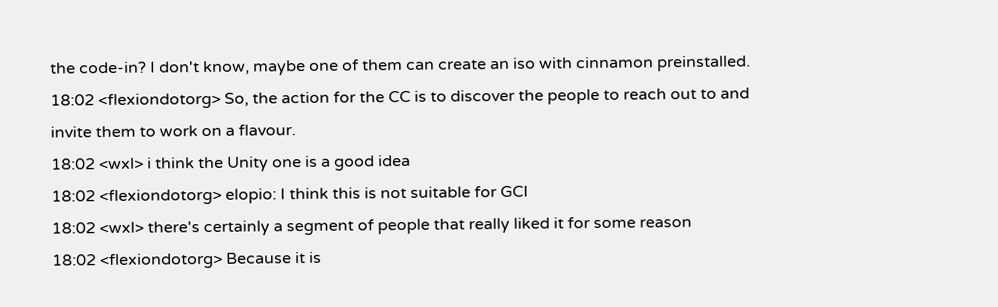the code-in? I don't know, maybe one of them can create an iso with cinnamon preinstalled.
18:02 <flexiondotorg> So, the action for the CC is to discover the people to reach out to and invite them to work on a flavour.
18:02 <wxl> i think the Unity one is a good idea
18:02 <flexiondotorg> elopio: I think this is not suitable for GCI
18:02 <wxl> there's certainly a segment of people that really liked it for some reason
18:02 <flexiondotorg> Because it is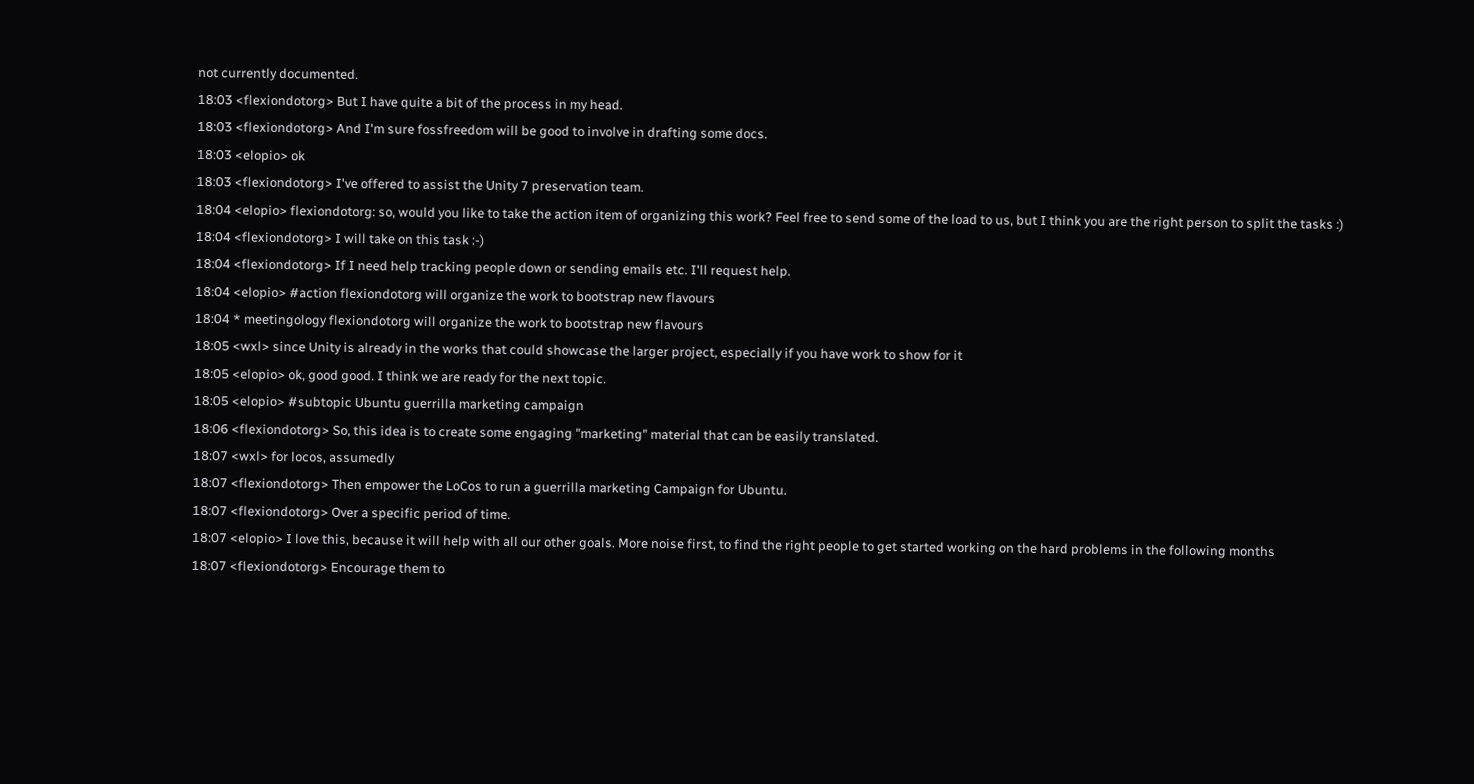not currently documented.
18:03 <flexiondotorg> But I have quite a bit of the process in my head.
18:03 <flexiondotorg> And I'm sure fossfreedom will be good to involve in drafting some docs.
18:03 <elopio> ok
18:03 <flexiondotorg> I've offered to assist the Unity 7 preservation team.
18:04 <elopio> flexiondotorg: so, would you like to take the action item of organizing this work? Feel free to send some of the load to us, but I think you are the right person to split the tasks :)
18:04 <flexiondotorg> I will take on this task :-)
18:04 <flexiondotorg> If I need help tracking people down or sending emails etc. I'll request help.
18:04 <elopio> #action flexiondotorg will organize the work to bootstrap new flavours
18:04 * meetingology flexiondotorg will organize the work to bootstrap new flavours
18:05 <wxl> since Unity is already in the works that could showcase the larger project, especially if you have work to show for it
18:05 <elopio> ok, good good. I think we are ready for the next topic.
18:05 <elopio> #subtopic Ubuntu guerrilla marketing campaign
18:06 <flexiondotorg> So, this idea is to create some engaging "marketing" material that can be easily translated.
18:07 <wxl> for locos, assumedly
18:07 <flexiondotorg> Then empower the LoCos to run a guerrilla marketing Campaign for Ubuntu.
18:07 <flexiondotorg> Over a specific period of time.
18:07 <elopio> I love this, because it will help with all our other goals. More noise first, to find the right people to get started working on the hard problems in the following months
18:07 <flexiondotorg> Encourage them to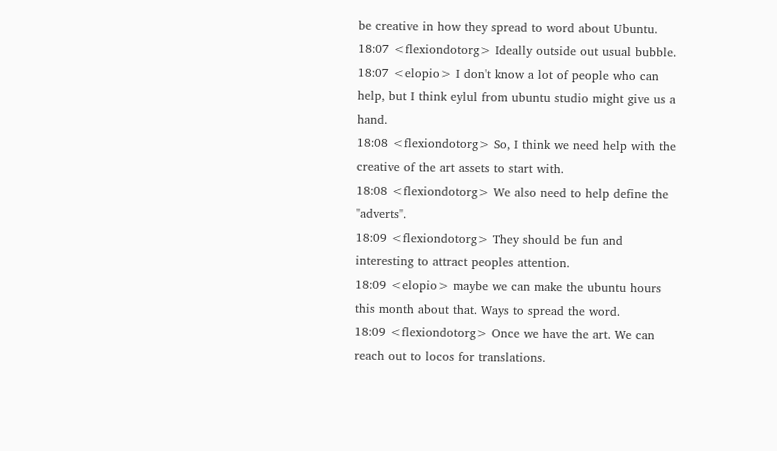be creative in how they spread to word about Ubuntu.
18:07 <flexiondotorg> Ideally outside out usual bubble.
18:07 <elopio> I don't know a lot of people who can help, but I think eylul from ubuntu studio might give us a hand.
18:08 <flexiondotorg> So, I think we need help with the creative of the art assets to start with.
18:08 <flexiondotorg> We also need to help define the "adverts".
18:09 <flexiondotorg> They should be fun and interesting to attract peoples attention.
18:09 <elopio> maybe we can make the ubuntu hours this month about that. Ways to spread the word.
18:09 <flexiondotorg> Once we have the art. We can reach out to locos for translations.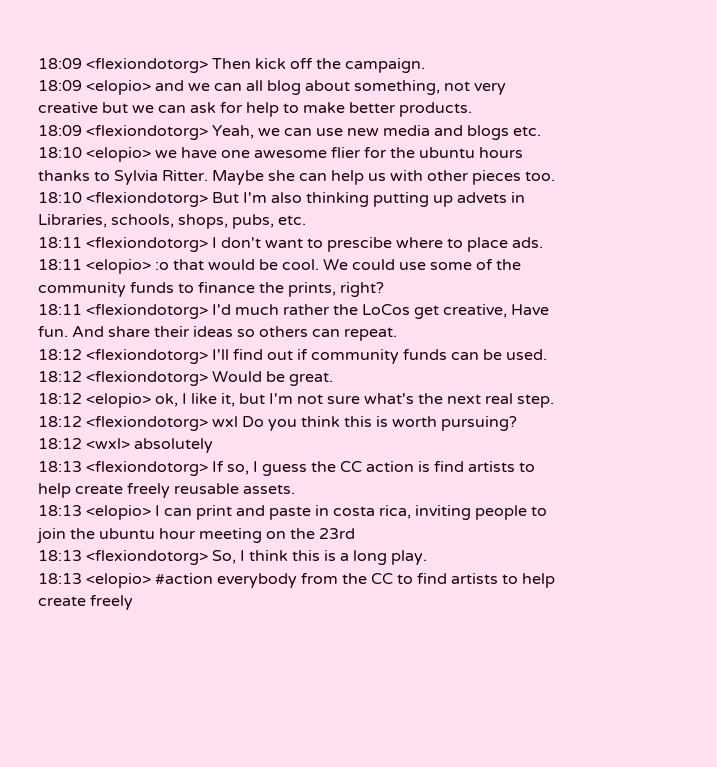18:09 <flexiondotorg> Then kick off the campaign.
18:09 <elopio> and we can all blog about something, not very creative but we can ask for help to make better products.
18:09 <flexiondotorg> Yeah, we can use new media and blogs etc.
18:10 <elopio> we have one awesome flier for the ubuntu hours thanks to Sylvia Ritter. Maybe she can help us with other pieces too.
18:10 <flexiondotorg> But I'm also thinking putting up advets in Libraries, schools, shops, pubs, etc.
18:11 <flexiondotorg> I don't want to prescibe where to place ads.
18:11 <elopio> :o that would be cool. We could use some of the community funds to finance the prints, right?
18:11 <flexiondotorg> I'd much rather the LoCos get creative, Have fun. And share their ideas so others can repeat.
18:12 <flexiondotorg> I'll find out if community funds can be used.
18:12 <flexiondotorg> Would be great.
18:12 <elopio> ok, I like it, but I'm not sure what's the next real step.
18:12 <flexiondotorg> wxl Do you think this is worth pursuing?
18:12 <wxl> absolutely
18:13 <flexiondotorg> If so, I guess the CC action is find artists to help create freely reusable assets.
18:13 <elopio> I can print and paste in costa rica, inviting people to join the ubuntu hour meeting on the 23rd
18:13 <flexiondotorg> So, I think this is a long play.
18:13 <elopio> #action everybody from the CC to find artists to help create freely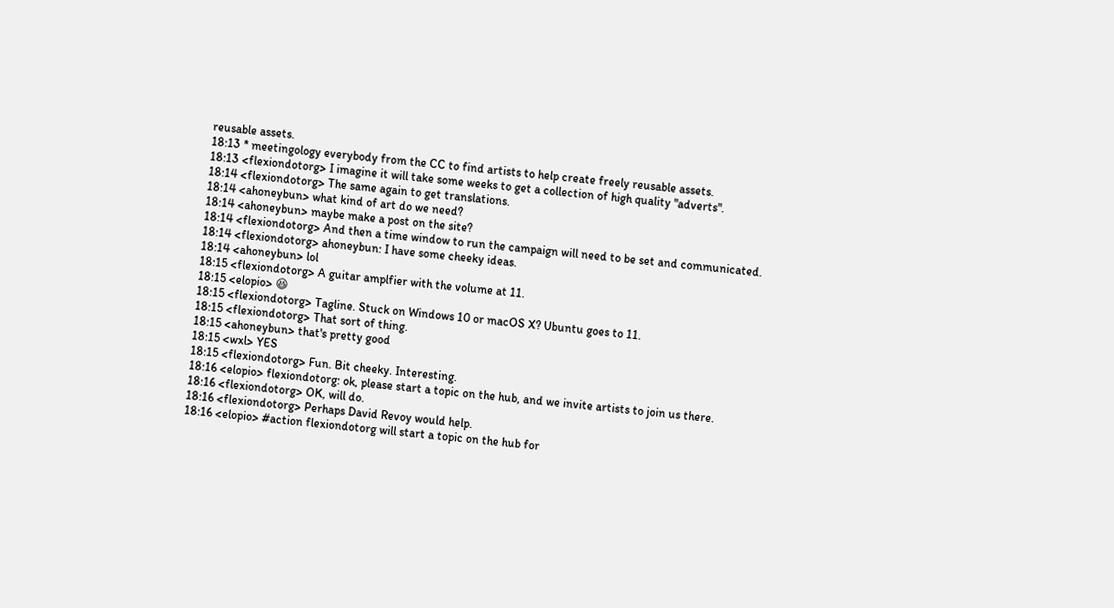reusable assets.
18:13 * meetingology everybody from the CC to find artists to help create freely reusable assets.
18:13 <flexiondotorg> I imagine it will take some weeks to get a collection of high quality "adverts".
18:14 <flexiondotorg> The same again to get translations.
18:14 <ahoneybun> what kind of art do we need?
18:14 <ahoneybun> maybe make a post on the site?
18:14 <flexiondotorg> And then a time window to run the campaign will need to be set and communicated.
18:14 <flexiondotorg> ahoneybun: I have some cheeky ideas.
18:14 <ahoneybun> lol
18:15 <flexiondotorg> A guitar amplfier with the volume at 11.
18:15 <elopio> 😆
18:15 <flexiondotorg> Tagline. Stuck on Windows 10 or macOS X? Ubuntu goes to 11.
18:15 <flexiondotorg> That sort of thing.
18:15 <ahoneybun> that's pretty good
18:15 <wxl> YES
18:15 <flexiondotorg> Fun. Bit cheeky. Interesting.
18:16 <elopio> flexiondotorg: ok, please start a topic on the hub, and we invite artists to join us there.
18:16 <flexiondotorg> OK, will do.
18:16 <flexiondotorg> Perhaps David Revoy would help.
18:16 <elopio> #action flexiondotorg will start a topic on the hub for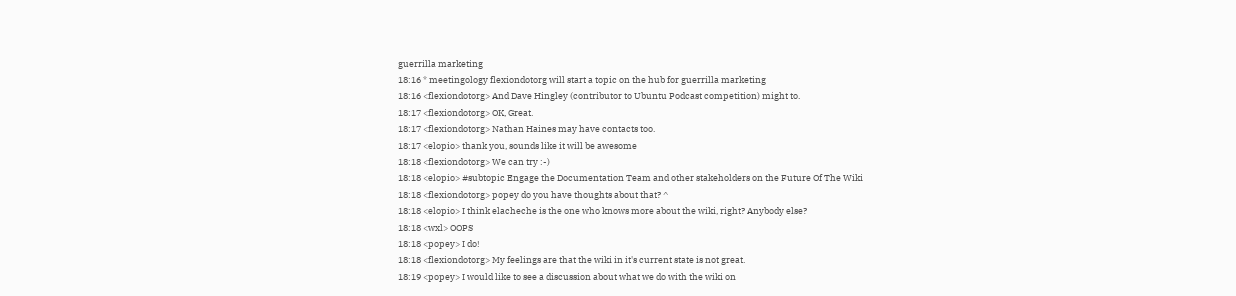guerrilla marketing
18:16 * meetingology flexiondotorg will start a topic on the hub for guerrilla marketing
18:16 <flexiondotorg> And Dave Hingley (contributor to Ubuntu Podcast competition) might to.
18:17 <flexiondotorg> OK, Great.
18:17 <flexiondotorg> Nathan Haines may have contacts too.
18:17 <elopio> thank you, sounds like it will be awesome
18:18 <flexiondotorg> We can try :-)
18:18 <elopio> #subtopic Engage the Documentation Team and other stakeholders on the Future Of The Wiki
18:18 <flexiondotorg> popey do you have thoughts about that? ^
18:18 <elopio> I think elacheche is the one who knows more about the wiki, right? Anybody else?
18:18 <wxl> OOPS
18:18 <popey> I do!
18:18 <flexiondotorg> My feelings are that the wiki in it's current state is not great.
18:19 <popey> I would like to see a discussion about what we do with the wiki on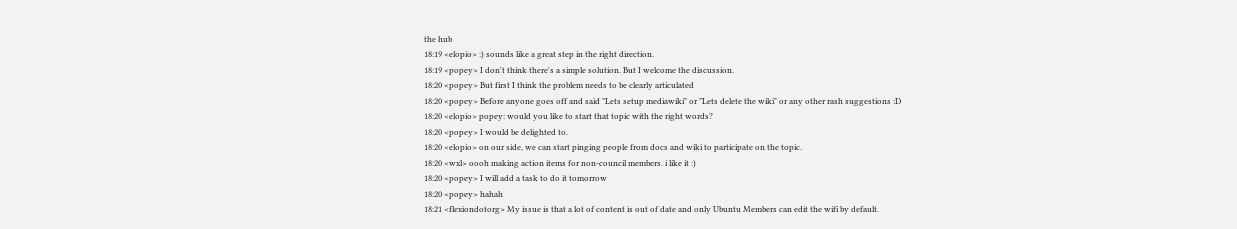the hub
18:19 <elopio> :) sounds like a great step in the right direction.
18:19 <popey> I don't think there's a simple solution. But I welcome the discussion.
18:20 <popey> But first I think the problem needs to be clearly articulated
18:20 <popey> Before anyone goes off and said "Lets setup mediawiki" or "Lets delete the wiki" or any other rash suggestions :D
18:20 <elopio> popey: would you like to start that topic with the right words?
18:20 <popey> I would be delighted to.
18:20 <elopio> on our side, we can start pinging people from docs and wiki to participate on the topic.
18:20 <wxl> oooh making action items for non-council members. i like it :)
18:20 <popey> I will add a task to do it tomorrow
18:20 <popey> hahah
18:21 <flexiondotorg> My issue is that a lot of content is out of date and only Ubuntu Members can edit the wifi by default.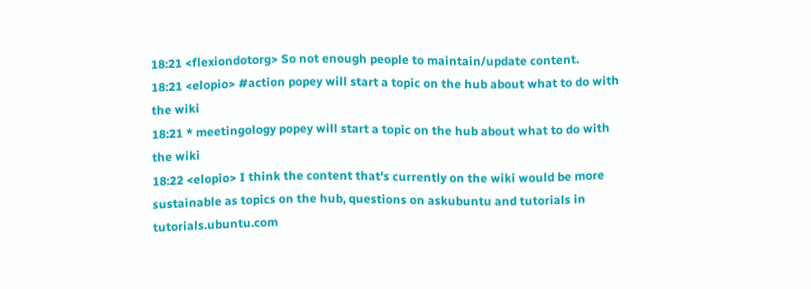18:21 <flexiondotorg> So not enough people to maintain/update content.
18:21 <elopio> #action popey will start a topic on the hub about what to do with the wiki
18:21 * meetingology popey will start a topic on the hub about what to do with the wiki
18:22 <elopio> I think the content that's currently on the wiki would be more sustainable as topics on the hub, questions on askubuntu and tutorials in tutorials.ubuntu.com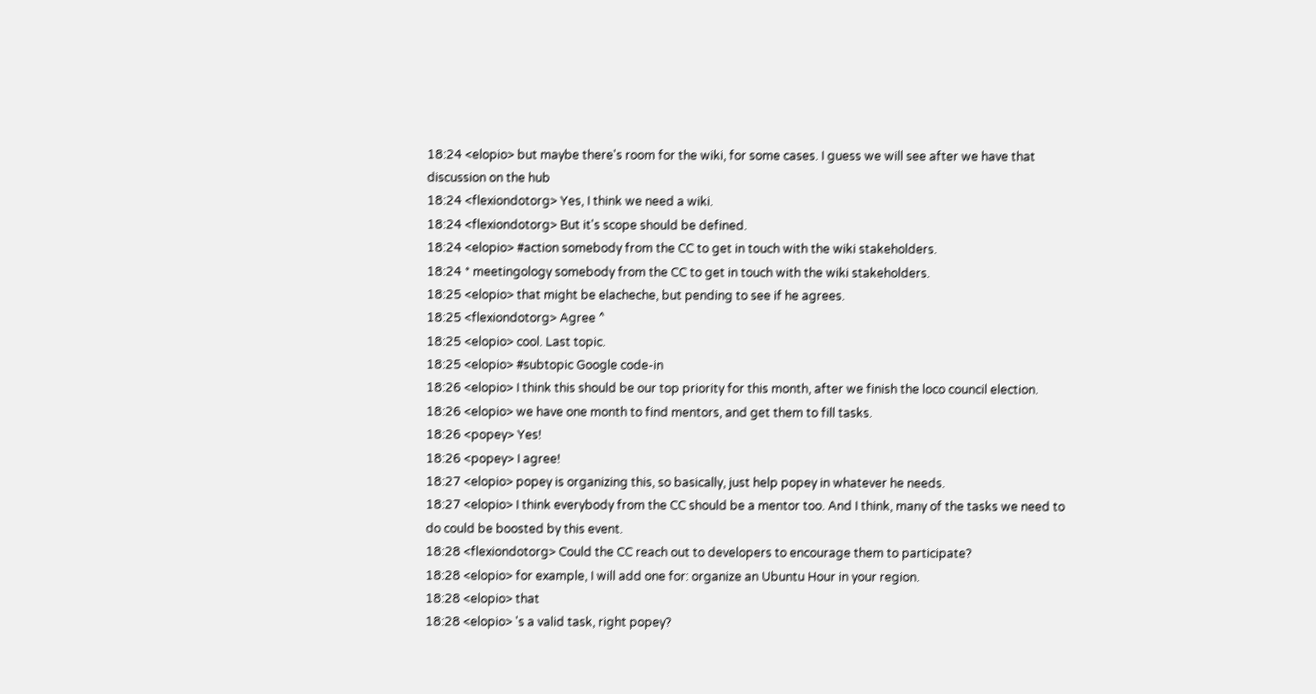18:24 <elopio> but maybe there's room for the wiki, for some cases. I guess we will see after we have that discussion on the hub
18:24 <flexiondotorg> Yes, I think we need a wiki.
18:24 <flexiondotorg> But it's scope should be defined.
18:24 <elopio> #action somebody from the CC to get in touch with the wiki stakeholders.
18:24 * meetingology somebody from the CC to get in touch with the wiki stakeholders.
18:25 <elopio> that might be elacheche, but pending to see if he agrees.
18:25 <flexiondotorg> Agree ^
18:25 <elopio> cool. Last topic.
18:25 <elopio> #subtopic Google code-in
18:26 <elopio> I think this should be our top priority for this month, after we finish the loco council election.
18:26 <elopio> we have one month to find mentors, and get them to fill tasks.
18:26 <popey> Yes!
18:26 <popey> I agree!
18:27 <elopio> popey is organizing this, so basically, just help popey in whatever he needs.
18:27 <elopio> I think everybody from the CC should be a mentor too. And I think, many of the tasks we need to do could be boosted by this event.
18:28 <flexiondotorg> Could the CC reach out to developers to encourage them to participate?
18:28 <elopio> for example, I will add one for: organize an Ubuntu Hour in your region.
18:28 <elopio> that
18:28 <elopio> 's a valid task, right popey?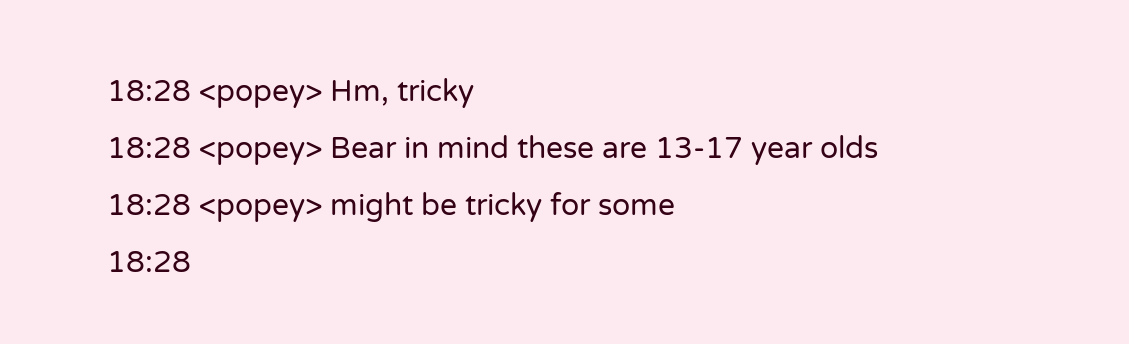18:28 <popey> Hm, tricky
18:28 <popey> Bear in mind these are 13-17 year olds
18:28 <popey> might be tricky for some
18:28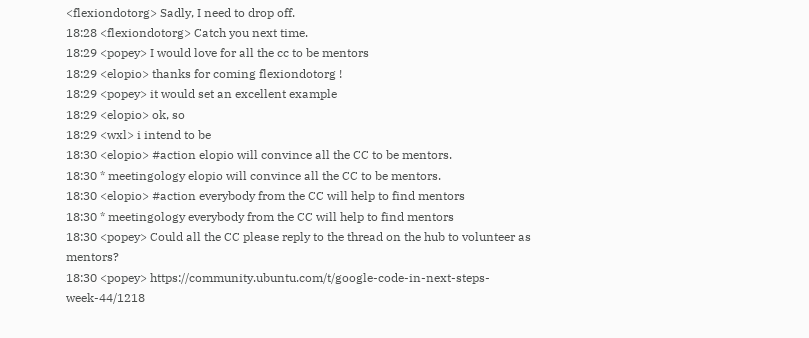<flexiondotorg> Sadly, I need to drop off.
18:28 <flexiondotorg> Catch you next time.
18:29 <popey> I would love for all the cc to be mentors
18:29 <elopio> thanks for coming flexiondotorg !
18:29 <popey> it would set an excellent example
18:29 <elopio> ok, so
18:29 <wxl> i intend to be
18:30 <elopio> #action elopio will convince all the CC to be mentors.
18:30 * meetingology elopio will convince all the CC to be mentors.
18:30 <elopio> #action everybody from the CC will help to find mentors
18:30 * meetingology everybody from the CC will help to find mentors
18:30 <popey> Could all the CC please reply to the thread on the hub to volunteer as mentors?
18:30 <popey> https://community.ubuntu.com/t/google-code-in-next-steps-week-44/1218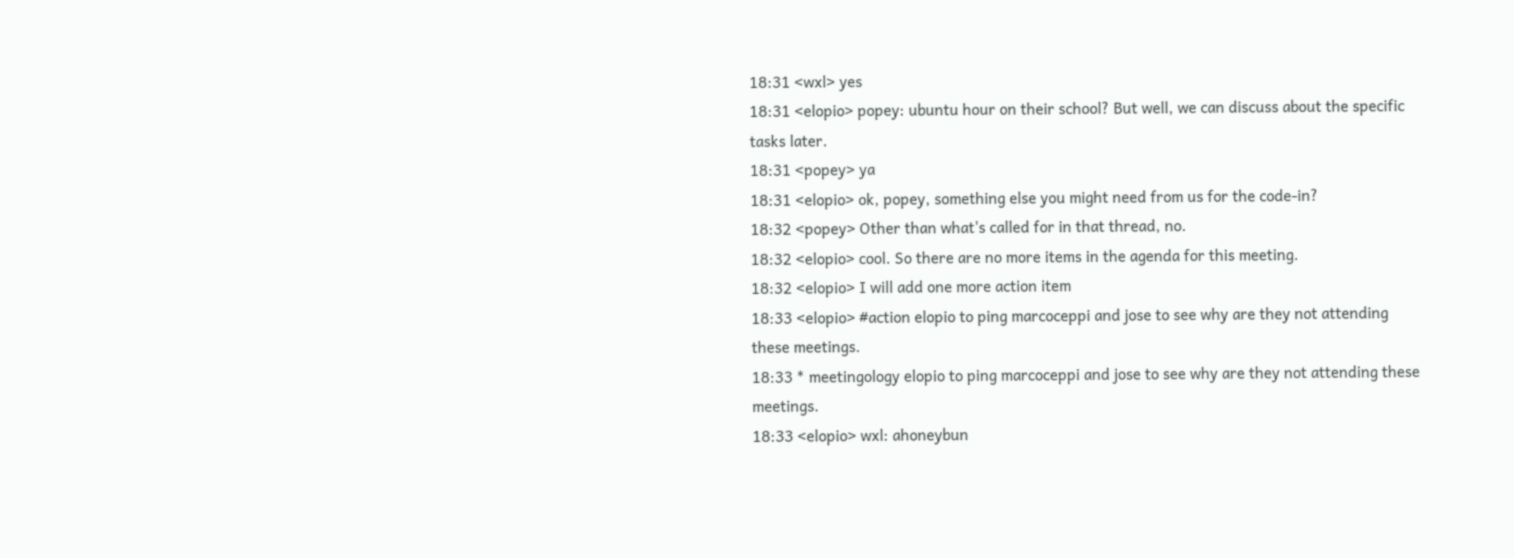18:31 <wxl> yes
18:31 <elopio> popey: ubuntu hour on their school? But well, we can discuss about the specific tasks later.
18:31 <popey> ya
18:31 <elopio> ok, popey, something else you might need from us for the code-in?
18:32 <popey> Other than what's called for in that thread, no.
18:32 <elopio> cool. So there are no more items in the agenda for this meeting.
18:32 <elopio> I will add one more action item
18:33 <elopio> #action elopio to ping marcoceppi and jose to see why are they not attending these meetings.
18:33 * meetingology elopio to ping marcoceppi and jose to see why are they not attending these meetings.
18:33 <elopio> wxl: ahoneybun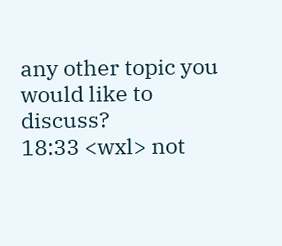any other topic you would like to discuss?
18:33 <wxl> not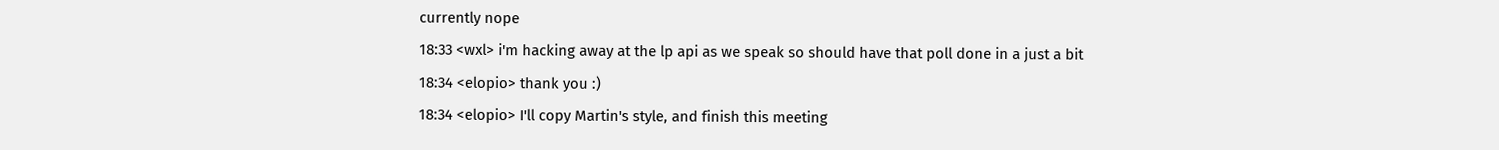currently nope
18:33 <wxl> i'm hacking away at the lp api as we speak so should have that poll done in a just a bit
18:34 <elopio> thank you :)
18:34 <elopio> I'll copy Martin's style, and finish this meeting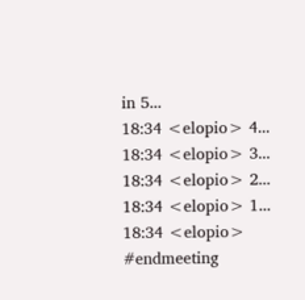in 5...
18:34 <elopio> 4...
18:34 <elopio> 3...
18:34 <elopio> 2...
18:34 <elopio> 1...
18:34 <elopio> #endmeeting